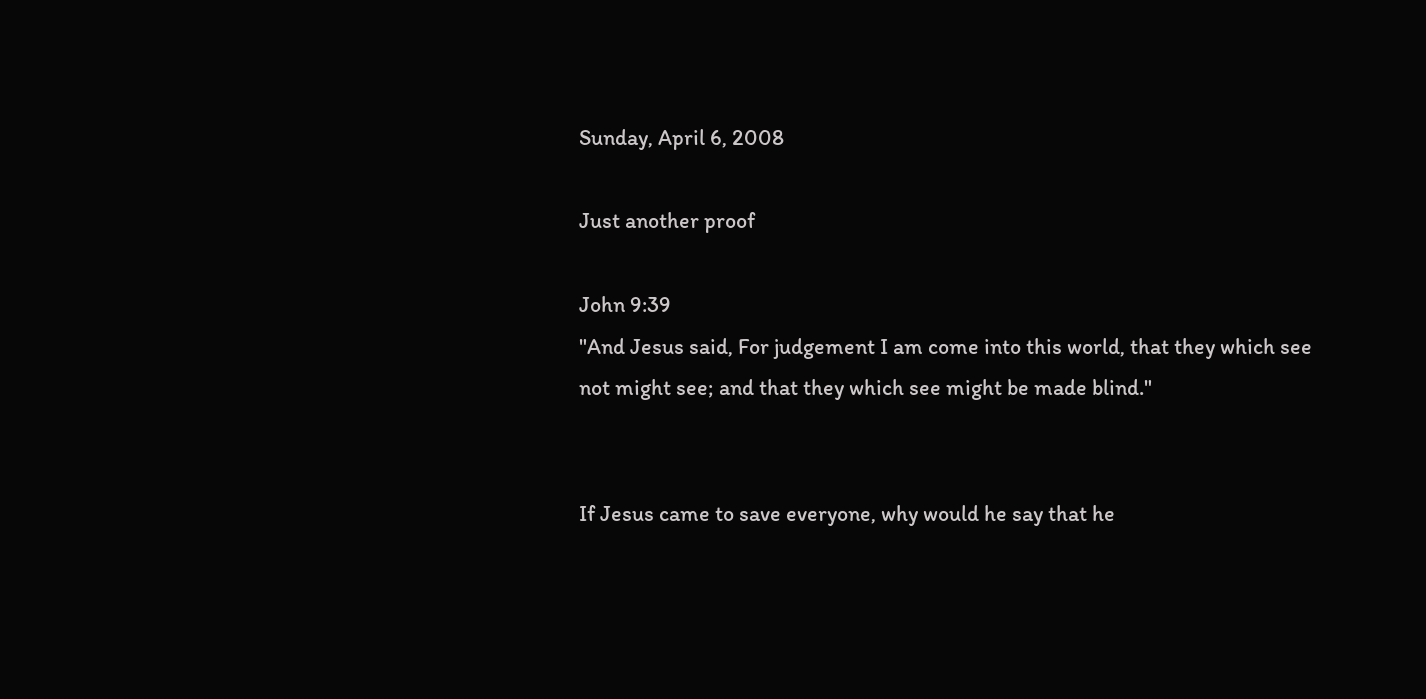Sunday, April 6, 2008

Just another proof

John 9:39
"And Jesus said, For judgement I am come into this world, that they which see not might see; and that they which see might be made blind."


If Jesus came to save everyone, why would he say that he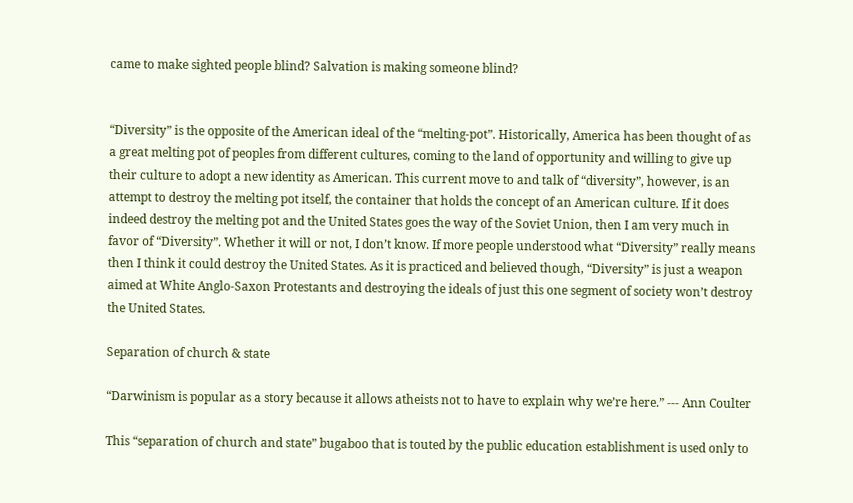came to make sighted people blind? Salvation is making someone blind?


“Diversity” is the opposite of the American ideal of the “melting-pot”. Historically, America has been thought of as a great melting pot of peoples from different cultures, coming to the land of opportunity and willing to give up their culture to adopt a new identity as American. This current move to and talk of “diversity”, however, is an attempt to destroy the melting pot itself, the container that holds the concept of an American culture. If it does indeed destroy the melting pot and the United States goes the way of the Soviet Union, then I am very much in favor of “Diversity”. Whether it will or not, I don’t know. If more people understood what “Diversity” really means then I think it could destroy the United States. As it is practiced and believed though, “Diversity” is just a weapon aimed at White Anglo-Saxon Protestants and destroying the ideals of just this one segment of society won’t destroy the United States.

Separation of church & state

“Darwinism is popular as a story because it allows atheists not to have to explain why we’re here.” --- Ann Coulter

This “separation of church and state” bugaboo that is touted by the public education establishment is used only to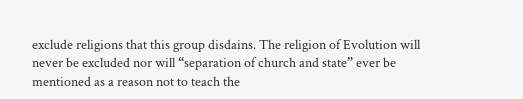exclude religions that this group disdains. The religion of Evolution will never be excluded nor will “separation of church and state” ever be mentioned as a reason not to teach the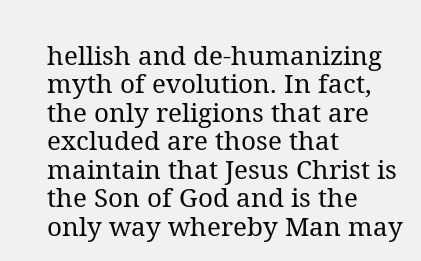hellish and de-humanizing myth of evolution. In fact, the only religions that are excluded are those that maintain that Jesus Christ is the Son of God and is the only way whereby Man may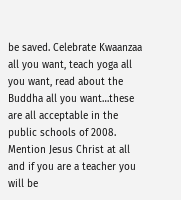be saved. Celebrate Kwaanzaa all you want, teach yoga all you want, read about the Buddha all you want…these are all acceptable in the public schools of 2008. Mention Jesus Christ at all and if you are a teacher you will be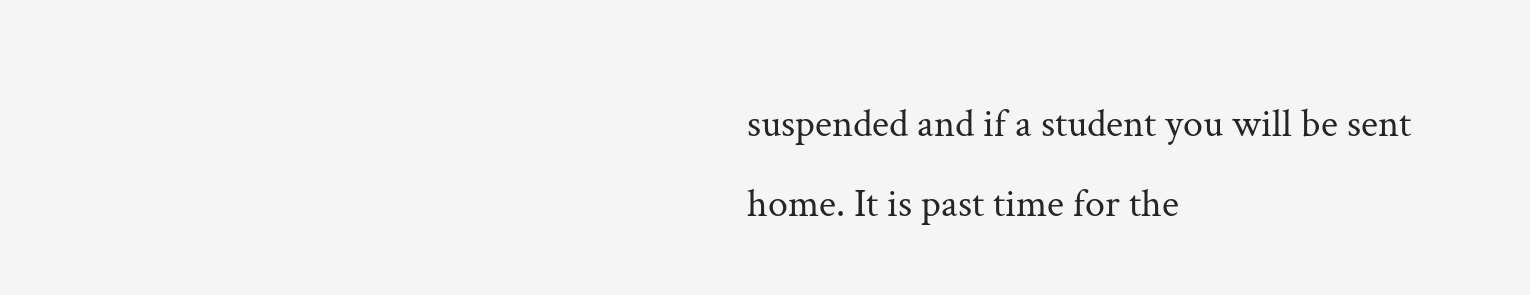suspended and if a student you will be sent home. It is past time for the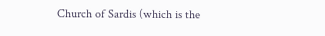Church of Sardis (which is the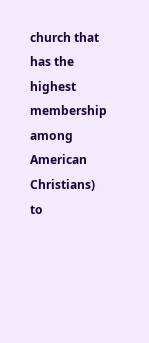church that has the highest membership among American Christians) to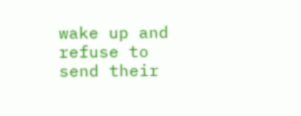wake up and refuse to send their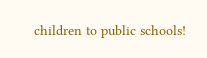children to public schools!